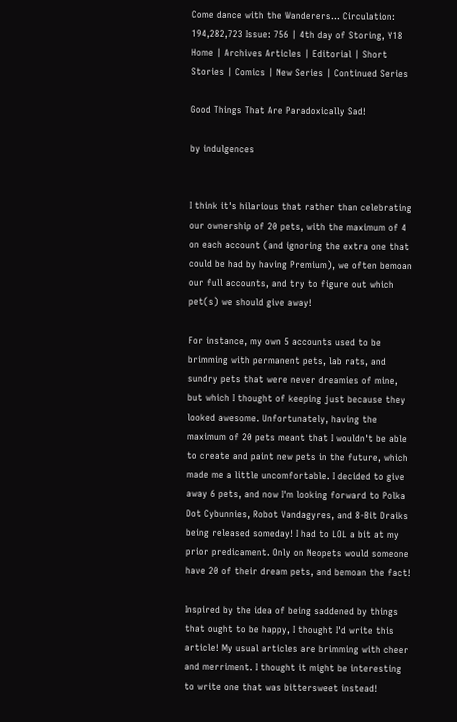Come dance with the Wanderers... Circulation: 194,282,723 Issue: 756 | 4th day of Storing, Y18
Home | Archives Articles | Editorial | Short Stories | Comics | New Series | Continued Series

Good Things That Are Paradoxically Sad!

by indulgences


I think it's hilarious that rather than celebrating our ownership of 20 pets, with the maximum of 4 on each account (and ignoring the extra one that could be had by having Premium), we often bemoan our full accounts, and try to figure out which pet(s) we should give away!

For instance, my own 5 accounts used to be brimming with permanent pets, lab rats, and sundry pets that were never dreamies of mine, but which I thought of keeping just because they looked awesome. Unfortunately, having the maximum of 20 pets meant that I wouldn't be able to create and paint new pets in the future, which made me a little uncomfortable. I decided to give away 6 pets, and now I'm looking forward to Polka Dot Cybunnies, Robot Vandagyres, and 8-Bit Draiks being released someday! I had to LOL a bit at my prior predicament. Only on Neopets would someone have 20 of their dream pets, and bemoan the fact!

Inspired by the idea of being saddened by things that ought to be happy, I thought I'd write this article! My usual articles are brimming with cheer and merriment. I thought it might be interesting to write one that was bittersweet instead!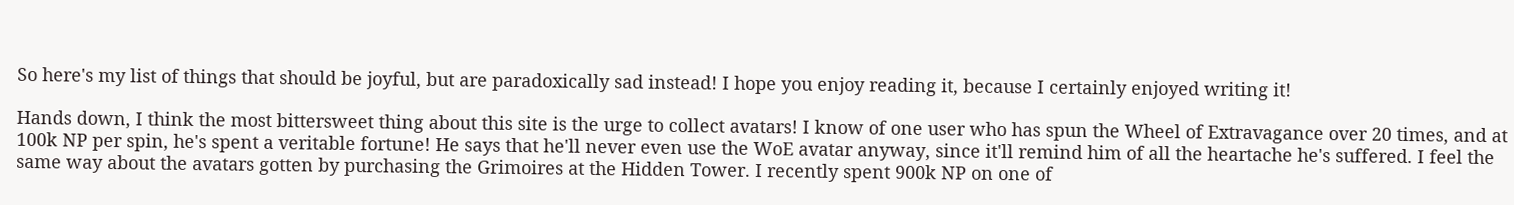So here's my list of things that should be joyful, but are paradoxically sad instead! I hope you enjoy reading it, because I certainly enjoyed writing it!

Hands down, I think the most bittersweet thing about this site is the urge to collect avatars! I know of one user who has spun the Wheel of Extravagance over 20 times, and at 100k NP per spin, he's spent a veritable fortune! He says that he'll never even use the WoE avatar anyway, since it'll remind him of all the heartache he's suffered. I feel the same way about the avatars gotten by purchasing the Grimoires at the Hidden Tower. I recently spent 900k NP on one of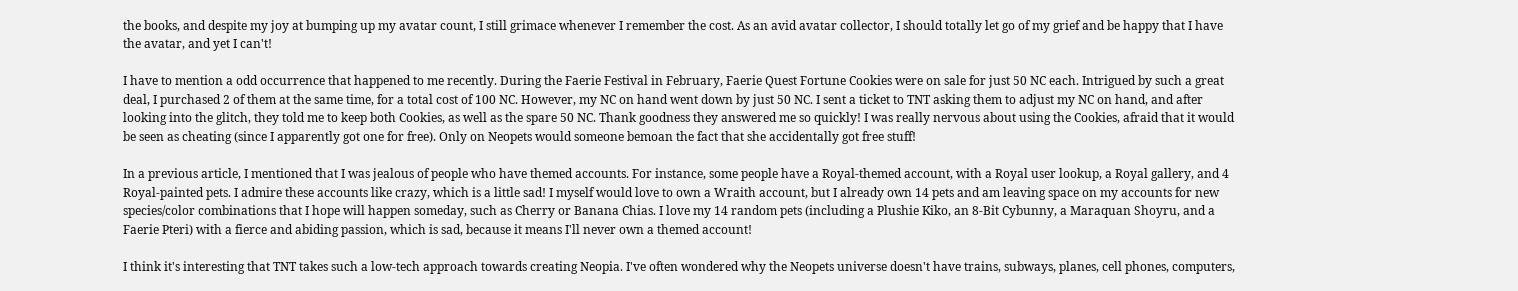the books, and despite my joy at bumping up my avatar count, I still grimace whenever I remember the cost. As an avid avatar collector, I should totally let go of my grief and be happy that I have the avatar, and yet I can't!

I have to mention a odd occurrence that happened to me recently. During the Faerie Festival in February, Faerie Quest Fortune Cookies were on sale for just 50 NC each. Intrigued by such a great deal, I purchased 2 of them at the same time, for a total cost of 100 NC. However, my NC on hand went down by just 50 NC. I sent a ticket to TNT asking them to adjust my NC on hand, and after looking into the glitch, they told me to keep both Cookies, as well as the spare 50 NC. Thank goodness they answered me so quickly! I was really nervous about using the Cookies, afraid that it would be seen as cheating (since I apparently got one for free). Only on Neopets would someone bemoan the fact that she accidentally got free stuff!

In a previous article, I mentioned that I was jealous of people who have themed accounts. For instance, some people have a Royal-themed account, with a Royal user lookup, a Royal gallery, and 4 Royal-painted pets. I admire these accounts like crazy, which is a little sad! I myself would love to own a Wraith account, but I already own 14 pets and am leaving space on my accounts for new species/color combinations that I hope will happen someday, such as Cherry or Banana Chias. I love my 14 random pets (including a Plushie Kiko, an 8-Bit Cybunny, a Maraquan Shoyru, and a Faerie Pteri) with a fierce and abiding passion, which is sad, because it means I'll never own a themed account!

I think it's interesting that TNT takes such a low-tech approach towards creating Neopia. I've often wondered why the Neopets universe doesn't have trains, subways, planes, cell phones, computers,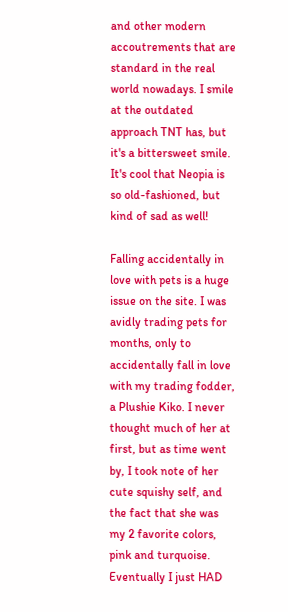and other modern accoutrements that are standard in the real world nowadays. I smile at the outdated approach TNT has, but it's a bittersweet smile. It's cool that Neopia is so old-fashioned, but kind of sad as well!

Falling accidentally in love with pets is a huge issue on the site. I was avidly trading pets for months, only to accidentally fall in love with my trading fodder, a Plushie Kiko. I never thought much of her at first, but as time went by, I took note of her cute squishy self, and the fact that she was my 2 favorite colors, pink and turquoise. Eventually I just HAD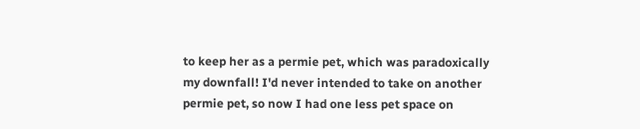to keep her as a permie pet, which was paradoxically my downfall! I'd never intended to take on another permie pet, so now I had one less pet space on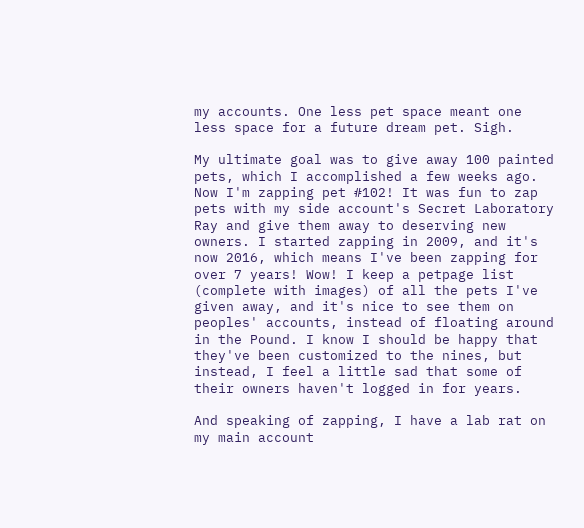my accounts. One less pet space meant one less space for a future dream pet. Sigh.

My ultimate goal was to give away 100 painted pets, which I accomplished a few weeks ago. Now I'm zapping pet #102! It was fun to zap pets with my side account's Secret Laboratory Ray and give them away to deserving new owners. I started zapping in 2009, and it's now 2016, which means I've been zapping for over 7 years! Wow! I keep a petpage list (complete with images) of all the pets I've given away, and it's nice to see them on peoples' accounts, instead of floating around in the Pound. I know I should be happy that they've been customized to the nines, but instead, I feel a little sad that some of their owners haven't logged in for years.

And speaking of zapping, I have a lab rat on my main account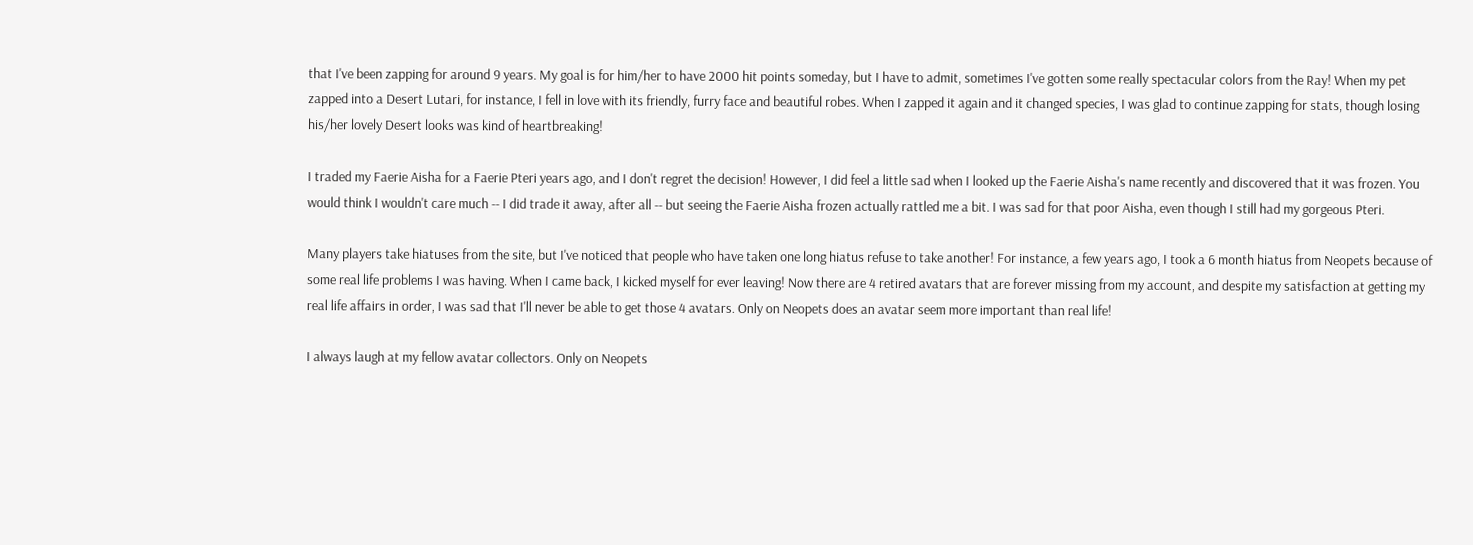that I've been zapping for around 9 years. My goal is for him/her to have 2000 hit points someday, but I have to admit, sometimes I've gotten some really spectacular colors from the Ray! When my pet zapped into a Desert Lutari, for instance, I fell in love with its friendly, furry face and beautiful robes. When I zapped it again and it changed species, I was glad to continue zapping for stats, though losing his/her lovely Desert looks was kind of heartbreaking!

I traded my Faerie Aisha for a Faerie Pteri years ago, and I don't regret the decision! However, I did feel a little sad when I looked up the Faerie Aisha's name recently and discovered that it was frozen. You would think I wouldn't care much -- I did trade it away, after all -- but seeing the Faerie Aisha frozen actually rattled me a bit. I was sad for that poor Aisha, even though I still had my gorgeous Pteri.

Many players take hiatuses from the site, but I've noticed that people who have taken one long hiatus refuse to take another! For instance, a few years ago, I took a 6 month hiatus from Neopets because of some real life problems I was having. When I came back, I kicked myself for ever leaving! Now there are 4 retired avatars that are forever missing from my account, and despite my satisfaction at getting my real life affairs in order, I was sad that I'll never be able to get those 4 avatars. Only on Neopets does an avatar seem more important than real life!

I always laugh at my fellow avatar collectors. Only on Neopets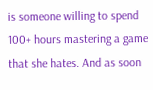is someone willing to spend 100+ hours mastering a game that she hates. And as soon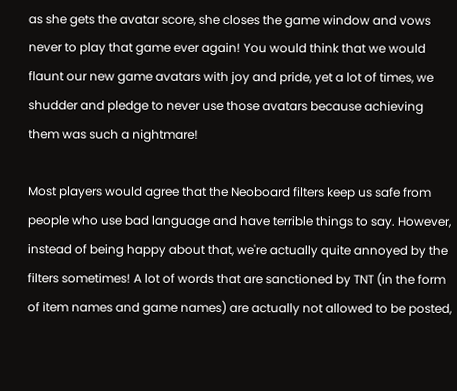as she gets the avatar score, she closes the game window and vows never to play that game ever again! You would think that we would flaunt our new game avatars with joy and pride, yet a lot of times, we shudder and pledge to never use those avatars because achieving them was such a nightmare!

Most players would agree that the Neoboard filters keep us safe from people who use bad language and have terrible things to say. However, instead of being happy about that, we're actually quite annoyed by the filters sometimes! A lot of words that are sanctioned by TNT (in the form of item names and game names) are actually not allowed to be posted,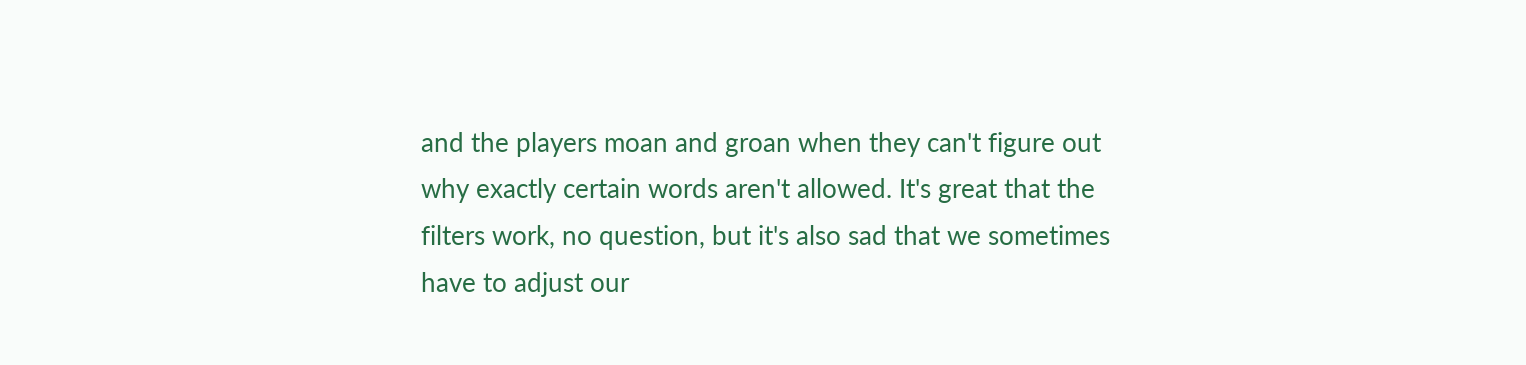and the players moan and groan when they can't figure out why exactly certain words aren't allowed. It's great that the filters work, no question, but it's also sad that we sometimes have to adjust our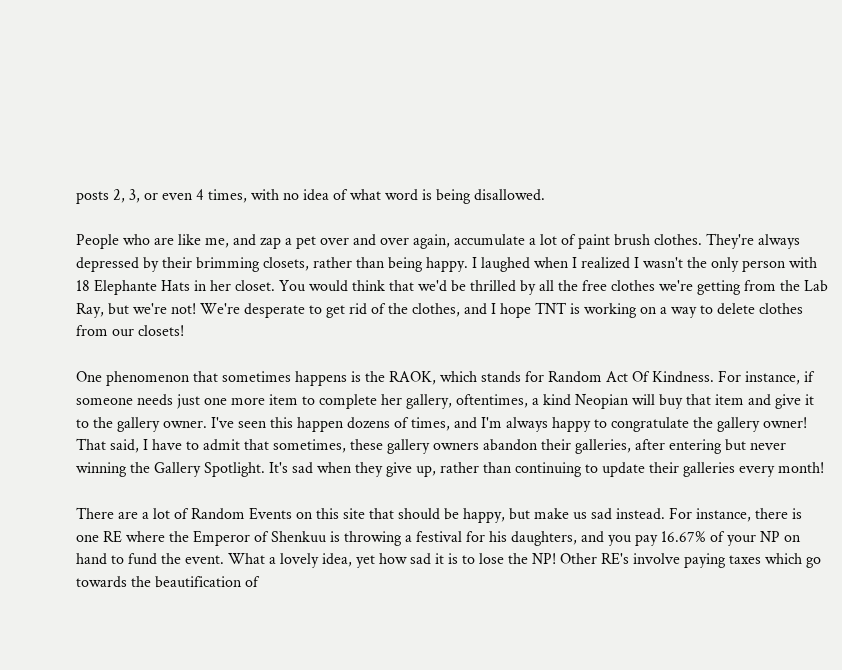posts 2, 3, or even 4 times, with no idea of what word is being disallowed.

People who are like me, and zap a pet over and over again, accumulate a lot of paint brush clothes. They're always depressed by their brimming closets, rather than being happy. I laughed when I realized I wasn't the only person with 18 Elephante Hats in her closet. You would think that we'd be thrilled by all the free clothes we're getting from the Lab Ray, but we're not! We're desperate to get rid of the clothes, and I hope TNT is working on a way to delete clothes from our closets!

One phenomenon that sometimes happens is the RAOK, which stands for Random Act Of Kindness. For instance, if someone needs just one more item to complete her gallery, oftentimes, a kind Neopian will buy that item and give it to the gallery owner. I've seen this happen dozens of times, and I'm always happy to congratulate the gallery owner! That said, I have to admit that sometimes, these gallery owners abandon their galleries, after entering but never winning the Gallery Spotlight. It's sad when they give up, rather than continuing to update their galleries every month!

There are a lot of Random Events on this site that should be happy, but make us sad instead. For instance, there is one RE where the Emperor of Shenkuu is throwing a festival for his daughters, and you pay 16.67% of your NP on hand to fund the event. What a lovely idea, yet how sad it is to lose the NP! Other RE's involve paying taxes which go towards the beautification of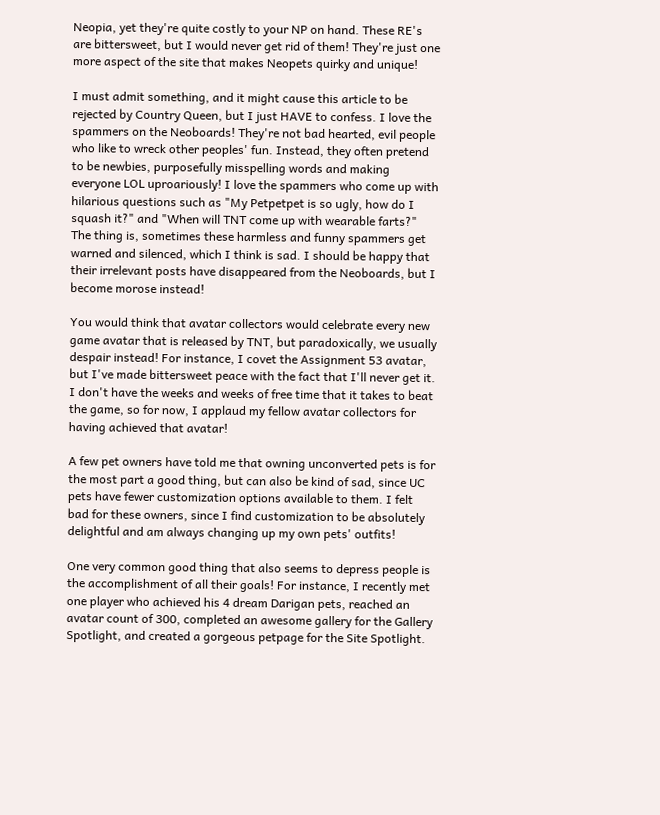Neopia, yet they're quite costly to your NP on hand. These RE's are bittersweet, but I would never get rid of them! They're just one more aspect of the site that makes Neopets quirky and unique!

I must admit something, and it might cause this article to be rejected by Country Queen, but I just HAVE to confess. I love the spammers on the Neoboards! They're not bad hearted, evil people who like to wreck other peoples' fun. Instead, they often pretend to be newbies, purposefully misspelling words and making everyone LOL uproariously! I love the spammers who come up with hilarious questions such as "My Petpetpet is so ugly, how do I squash it?" and "When will TNT come up with wearable farts?" The thing is, sometimes these harmless and funny spammers get warned and silenced, which I think is sad. I should be happy that their irrelevant posts have disappeared from the Neoboards, but I become morose instead!

You would think that avatar collectors would celebrate every new game avatar that is released by TNT, but paradoxically, we usually despair instead! For instance, I covet the Assignment 53 avatar, but I've made bittersweet peace with the fact that I'll never get it. I don't have the weeks and weeks of free time that it takes to beat the game, so for now, I applaud my fellow avatar collectors for having achieved that avatar!

A few pet owners have told me that owning unconverted pets is for the most part a good thing, but can also be kind of sad, since UC pets have fewer customization options available to them. I felt bad for these owners, since I find customization to be absolutely delightful and am always changing up my own pets' outfits!

One very common good thing that also seems to depress people is the accomplishment of all their goals! For instance, I recently met one player who achieved his 4 dream Darigan pets, reached an avatar count of 300, completed an awesome gallery for the Gallery Spotlight, and created a gorgeous petpage for the Site Spotlight.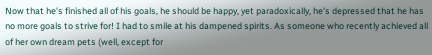Now that he's finished all of his goals, he should be happy, yet paradoxically, he's depressed that he has no more goals to strive for! I had to smile at his dampened spirits. As someone who recently achieved all of her own dream pets (well, except for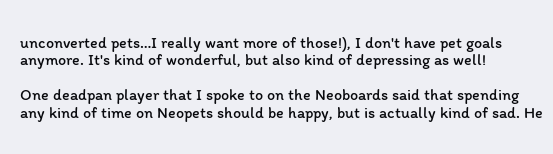unconverted pets…I really want more of those!), I don't have pet goals anymore. It's kind of wonderful, but also kind of depressing as well!

One deadpan player that I spoke to on the Neoboards said that spending any kind of time on Neopets should be happy, but is actually kind of sad. He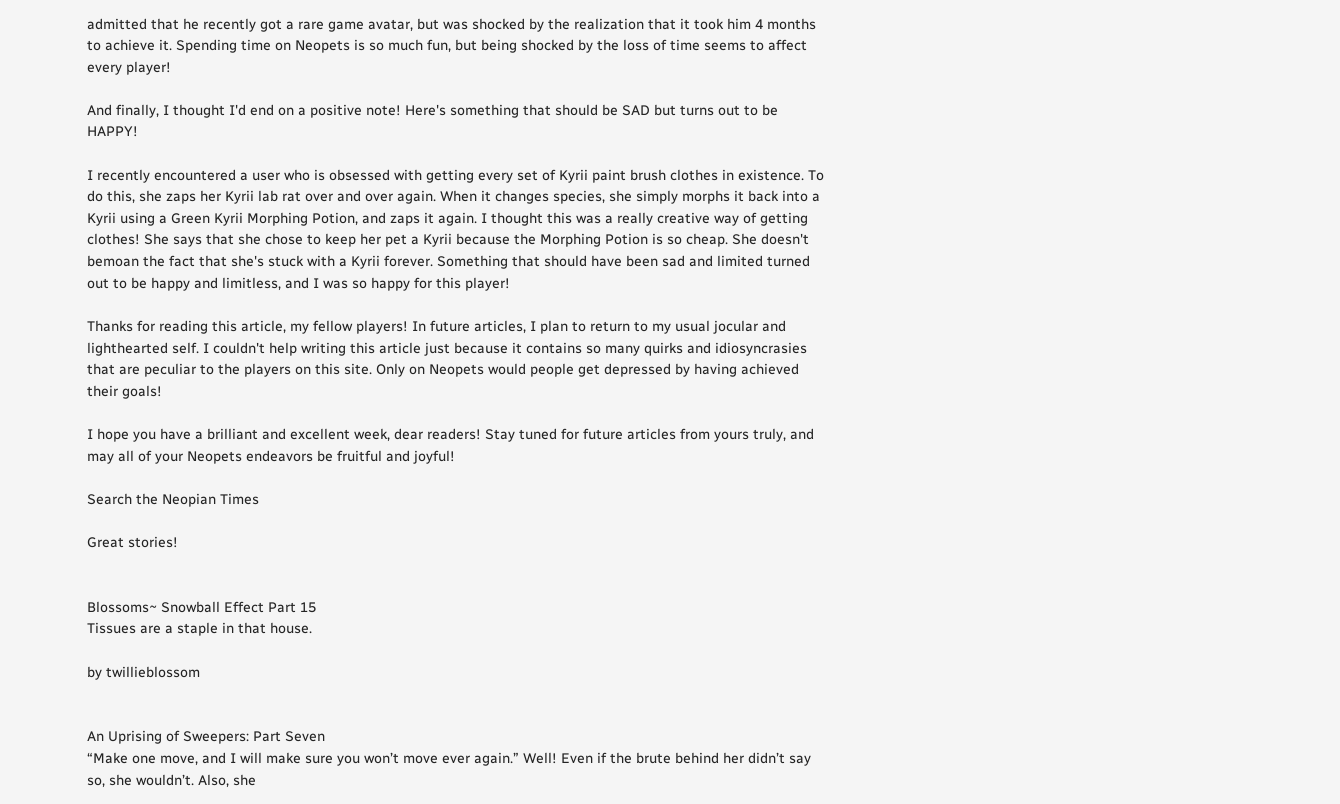admitted that he recently got a rare game avatar, but was shocked by the realization that it took him 4 months to achieve it. Spending time on Neopets is so much fun, but being shocked by the loss of time seems to affect every player!

And finally, I thought I'd end on a positive note! Here's something that should be SAD but turns out to be HAPPY!

I recently encountered a user who is obsessed with getting every set of Kyrii paint brush clothes in existence. To do this, she zaps her Kyrii lab rat over and over again. When it changes species, she simply morphs it back into a Kyrii using a Green Kyrii Morphing Potion, and zaps it again. I thought this was a really creative way of getting clothes! She says that she chose to keep her pet a Kyrii because the Morphing Potion is so cheap. She doesn't bemoan the fact that she's stuck with a Kyrii forever. Something that should have been sad and limited turned out to be happy and limitless, and I was so happy for this player!

Thanks for reading this article, my fellow players! In future articles, I plan to return to my usual jocular and lighthearted self. I couldn't help writing this article just because it contains so many quirks and idiosyncrasies that are peculiar to the players on this site. Only on Neopets would people get depressed by having achieved their goals!

I hope you have a brilliant and excellent week, dear readers! Stay tuned for future articles from yours truly, and may all of your Neopets endeavors be fruitful and joyful!

Search the Neopian Times

Great stories!


Blossoms~ Snowball Effect Part 15
Tissues are a staple in that house.

by twillieblossom


An Uprising of Sweepers: Part Seven
“Make one move, and I will make sure you won’t move ever again.” Well! Even if the brute behind her didn’t say so, she wouldn’t. Also, she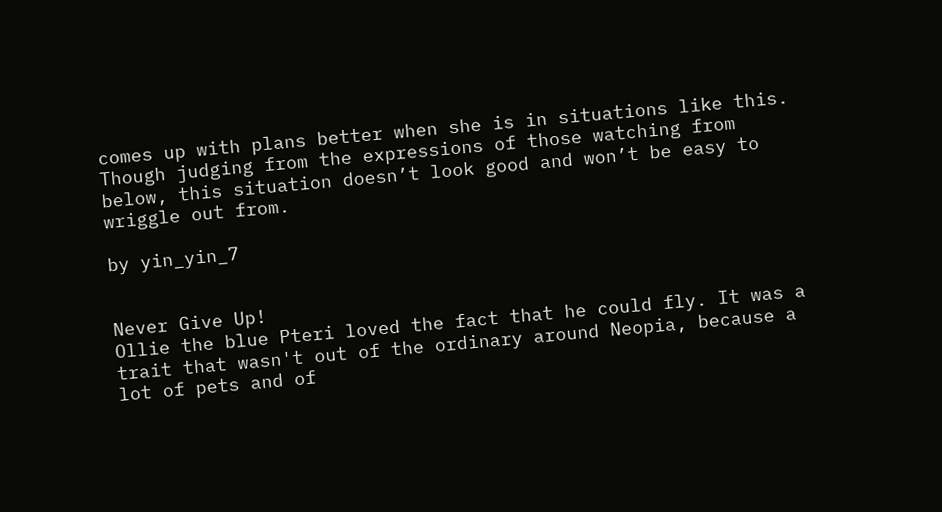comes up with plans better when she is in situations like this. Though judging from the expressions of those watching from below, this situation doesn’t look good and won’t be easy to wriggle out from.

by yin_yin_7


Never Give Up!
Ollie the blue Pteri loved the fact that he could fly. It was a trait that wasn't out of the ordinary around Neopia, because a lot of pets and of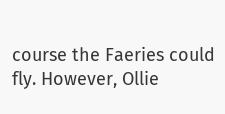course the Faeries could fly. However, Ollie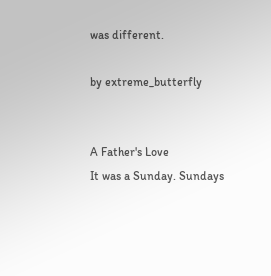was different.

by extreme_butterfly


A Father's Love
It was a Sunday. Sundays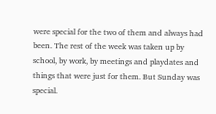were special for the two of them and always had been. The rest of the week was taken up by school, by work, by meetings and playdates and things that were just for them. But Sunday was special.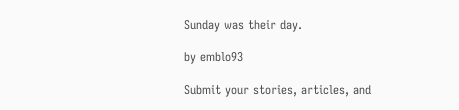Sunday was their day.

by emblo93

Submit your stories, articles, and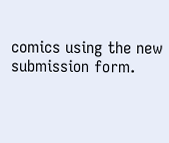comics using the new submission form.